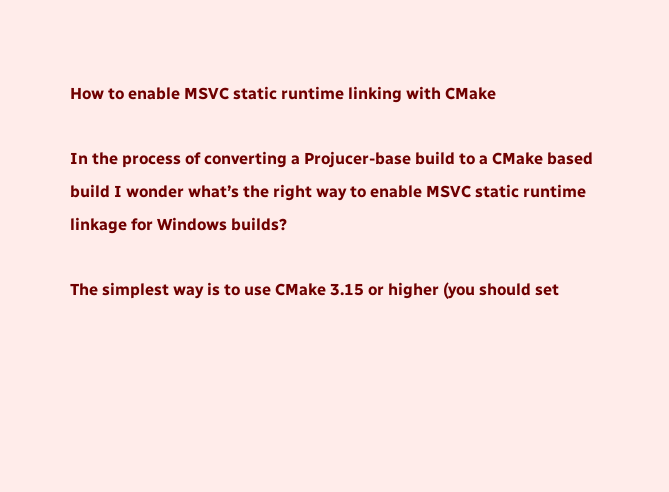How to enable MSVC static runtime linking with CMake

In the process of converting a Projucer-base build to a CMake based build I wonder what’s the right way to enable MSVC static runtime linkage for Windows builds?

The simplest way is to use CMake 3.15 or higher (you should set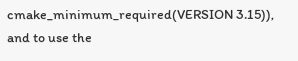cmake_minimum_required(VERSION 3.15)), and to use the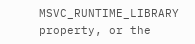MSVC_RUNTIME_LIBRARY property, or the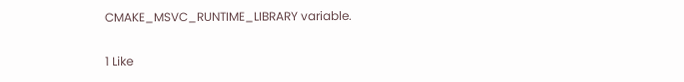CMAKE_MSVC_RUNTIME_LIBRARY variable.

1 Like